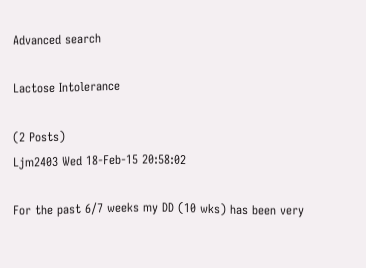Advanced search

Lactose Intolerance

(2 Posts)
Ljm2403 Wed 18-Feb-15 20:58:02

For the past 6/7 weeks my DD (10 wks) has been very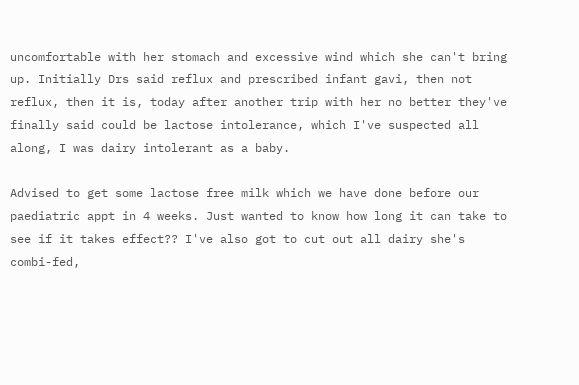uncomfortable with her stomach and excessive wind which she can't bring up. Initially Drs said reflux and prescribed infant gavi, then not reflux, then it is, today after another trip with her no better they've finally said could be lactose intolerance, which I've suspected all along, I was dairy intolerant as a baby.

Advised to get some lactose free milk which we have done before our paediatric appt in 4 weeks. Just wanted to know how long it can take to see if it takes effect?? I've also got to cut out all dairy she's combi-fed,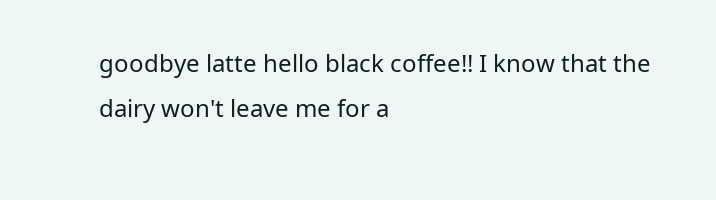goodbye latte hello black coffee!! I know that the dairy won't leave me for a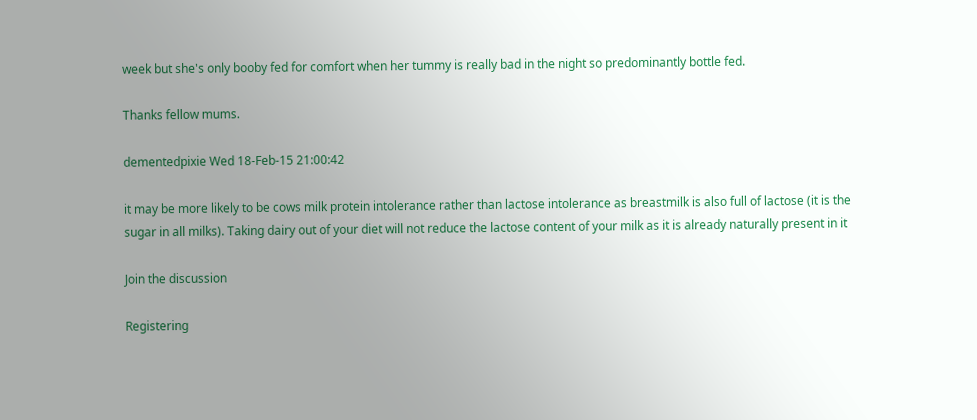week but she's only booby fed for comfort when her tummy is really bad in the night so predominantly bottle fed.

Thanks fellow mums.

dementedpixie Wed 18-Feb-15 21:00:42

it may be more likely to be cows milk protein intolerance rather than lactose intolerance as breastmilk is also full of lactose (it is the sugar in all milks). Taking dairy out of your diet will not reduce the lactose content of your milk as it is already naturally present in it

Join the discussion

Registering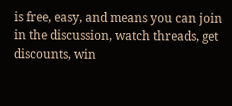is free, easy, and means you can join in the discussion, watch threads, get discounts, win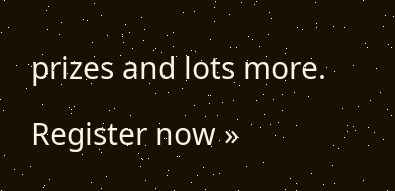prizes and lots more.

Register now »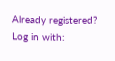Already registered? Log in with: